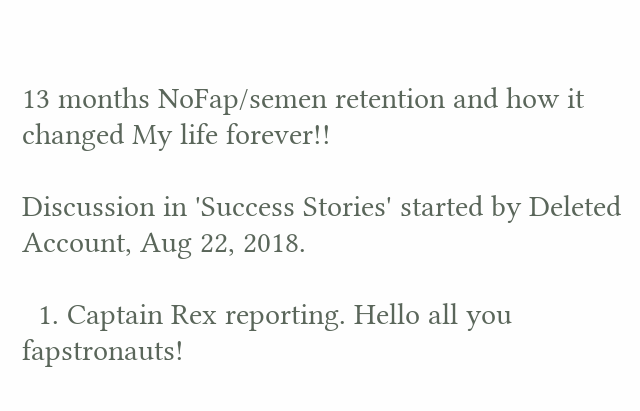13 months NoFap/semen retention and how it changed My life forever!!

Discussion in 'Success Stories' started by Deleted Account, Aug 22, 2018.

  1. Captain Rex reporting. Hello all you fapstronauts!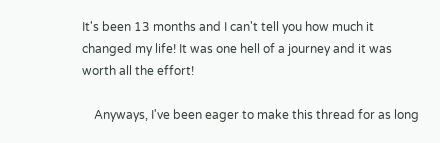It's been 13 months and I can't tell you how much it changed my life! It was one hell of a journey and it was worth all the effort!

    Anyways, I've been eager to make this thread for as long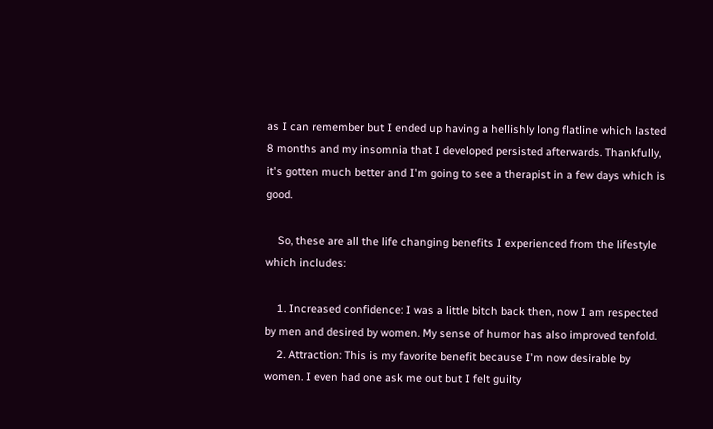as I can remember but I ended up having a hellishly long flatline which lasted 8 months and my insomnia that I developed persisted afterwards. Thankfully, it's gotten much better and I'm going to see a therapist in a few days which is good.

    So, these are all the life changing benefits I experienced from the lifestyle which includes:

    1. Increased confidence: I was a little bitch back then, now I am respected by men and desired by women. My sense of humor has also improved tenfold.
    2. Attraction: This is my favorite benefit because I'm now desirable by women. I even had one ask me out but I felt guilty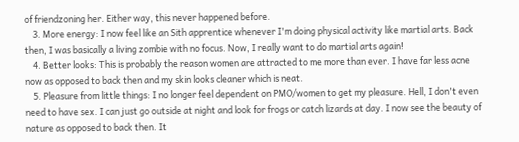of friendzoning her. Either way, this never happened before.
    3. More energy: I now feel like an Sith apprentice whenever I'm doing physical activity like martial arts. Back then, I was basically a living zombie with no focus. Now, I really want to do martial arts again!
    4. Better looks: This is probably the reason women are attracted to me more than ever. I have far less acne now as opposed to back then and my skin looks cleaner which is neat.
    5. Pleasure from little things: I no longer feel dependent on PMO/women to get my pleasure. Hell, I don't even need to have sex. I can just go outside at night and look for frogs or catch lizards at day. I now see the beauty of nature as opposed to back then. It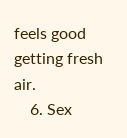feels good getting fresh air.
    6. Sex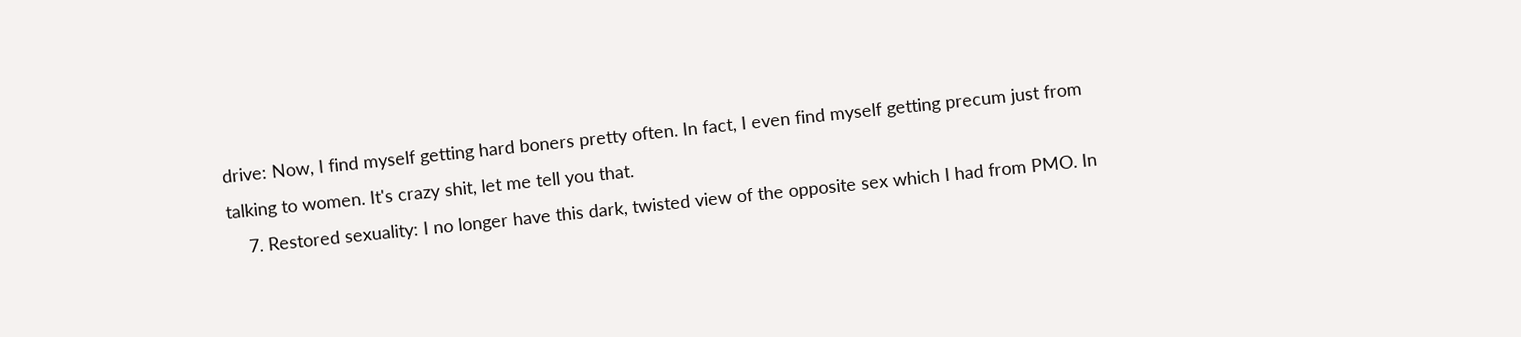drive: Now, I find myself getting hard boners pretty often. In fact, I even find myself getting precum just from talking to women. It's crazy shit, let me tell you that.
    7. Restored sexuality: I no longer have this dark, twisted view of the opposite sex which I had from PMO. In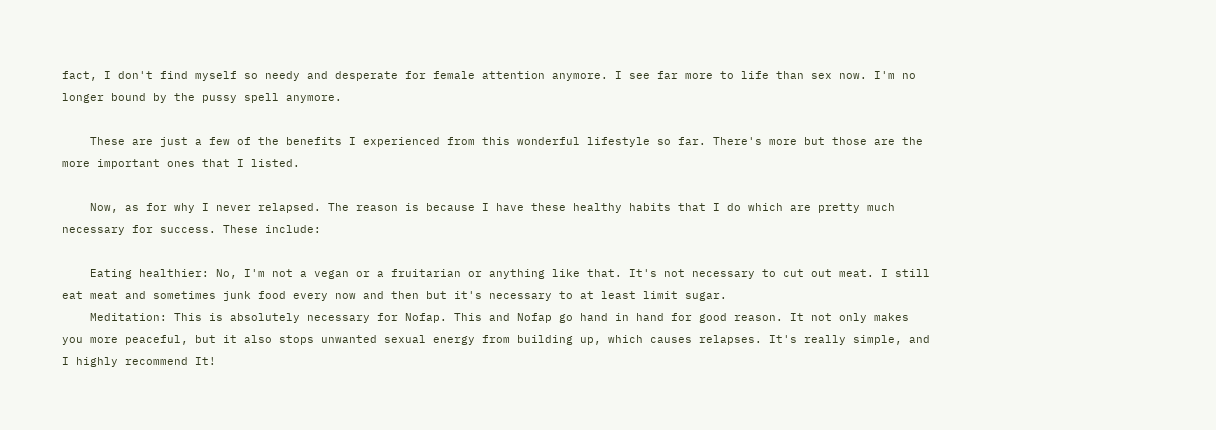fact, I don't find myself so needy and desperate for female attention anymore. I see far more to life than sex now. I'm no longer bound by the pussy spell anymore.

    These are just a few of the benefits I experienced from this wonderful lifestyle so far. There's more but those are the more important ones that I listed.

    Now, as for why I never relapsed. The reason is because I have these healthy habits that I do which are pretty much necessary for success. These include:

    Eating healthier: No, I'm not a vegan or a fruitarian or anything like that. It's not necessary to cut out meat. I still eat meat and sometimes junk food every now and then but it's necessary to at least limit sugar.
    Meditation: This is absolutely necessary for Nofap. This and Nofap go hand in hand for good reason. It not only makes you more peaceful, but it also stops unwanted sexual energy from building up, which causes relapses. It's really simple, and I highly recommend It!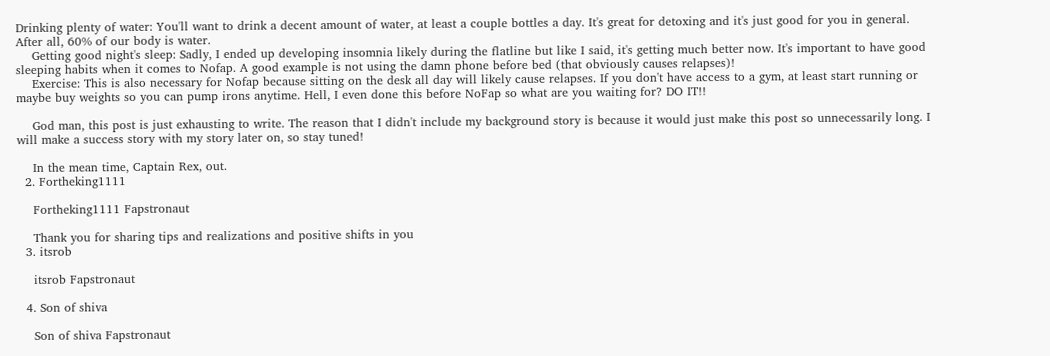Drinking plenty of water: You'll want to drink a decent amount of water, at least a couple bottles a day. It's great for detoxing and it's just good for you in general. After all, 60% of our body is water.
    Getting good night's sleep: Sadly, I ended up developing insomnia likely during the flatline but like I said, it's getting much better now. It's important to have good sleeping habits when it comes to Nofap. A good example is not using the damn phone before bed (that obviously causes relapses)!
    Exercise: This is also necessary for Nofap because sitting on the desk all day will likely cause relapses. If you don't have access to a gym, at least start running or maybe buy weights so you can pump irons anytime. Hell, I even done this before NoFap so what are you waiting for? DO IT!!

    God man, this post is just exhausting to write. The reason that I didn't include my background story is because it would just make this post so unnecessarily long. I will make a success story with my story later on, so stay tuned!

    In the mean time, Captain Rex, out.
  2. Fortheking1111

    Fortheking1111 Fapstronaut

    Thank you for sharing tips and realizations and positive shifts in you
  3. itsrob

    itsrob Fapstronaut

  4. Son of shiva

    Son of shiva Fapstronaut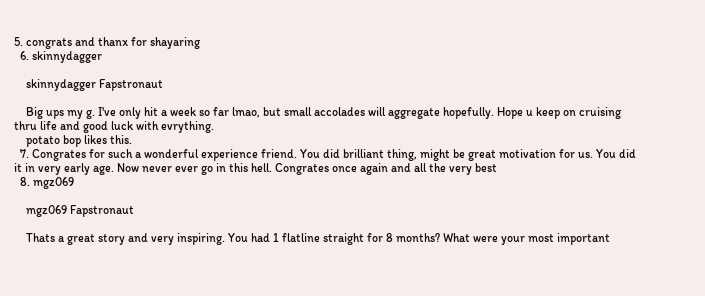5. congrats and thanx for shayaring
  6. skinnydagger

    skinnydagger Fapstronaut

    Big ups my g. I've only hit a week so far lmao, but small accolades will aggregate hopefully. Hope u keep on cruising thru life and good luck with evrything.
    potato bop likes this.
  7. Congrates for such a wonderful experience friend. You did brilliant thing, might be great motivation for us. You did it in very early age. Now never ever go in this hell. Congrates once again and all the very best
  8. mgz069

    mgz069 Fapstronaut

    Thats a great story and very inspiring. You had 1 flatline straight for 8 months? What were your most important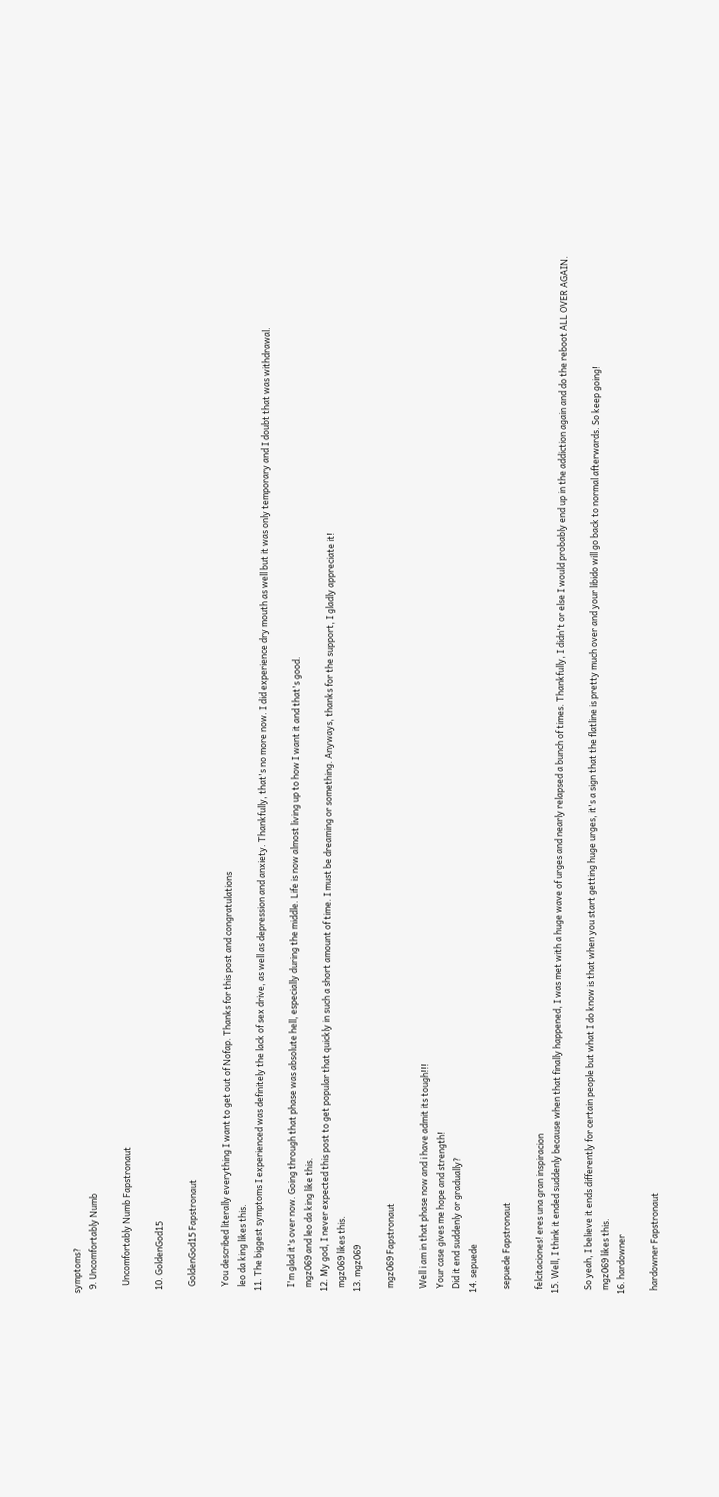symptoms?
  9. Uncomfortably Numb

    Uncomfortably Numb Fapstronaut

  10. GoldenGod15

    GoldenGod15 Fapstronaut

    You described literally everything I want to get out of Nofap. Thanks for this post and congratulations
    leo da king likes this.
  11. The biggest symptoms I experienced was definitely the lack of sex drive, as well as depression and anxiety. Thankfully, that's no more now. I did experience dry mouth as well but it was only temporary and I doubt that was withdrawal.

    I'm glad it's over now. Going through that phase was absolute hell, especially during the middle. Life is now almost living up to how I want it and that's good.
    mgz069 and leo da king like this.
  12. My god, I never expected this post to get popular that quickly in such a short amount of time. I must be dreaming or something. Anyways, thanks for the support, I gladly appreciate it!
    mgz069 likes this.
  13. mgz069

    mgz069 Fapstronaut

    Well i am in that phase now and i have admit its tough!!!
    Your case gives me hope and strength!
    Did it end suddenly or gradually?
  14. sepuede

    sepuede Fapstronaut

    felcitaciones! eres una gran inspiracion
  15. Well, I think it ended suddenly because when that finally happened, I was met with a huge wave of urges and nearly relapsed a bunch of times. Thankfully, I didn't or else I would probably end up in the addiction again and do the reboot ALL OVER AGAIN.

    So yeah, I believe it ends differently for certain people but what I do know is that when you start getting huge urges, it's a sign that the flatline is pretty much over and your libido will go back to normal afterwards. So keep going!
    mgz069 likes this.
  16. hardowner

    hardowner Fapstronaut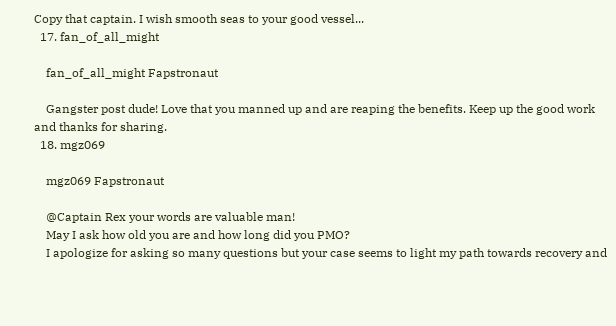Copy that captain. I wish smooth seas to your good vessel...
  17. fan_of_all_might

    fan_of_all_might Fapstronaut

    Gangster post dude! Love that you manned up and are reaping the benefits. Keep up the good work and thanks for sharing.
  18. mgz069

    mgz069 Fapstronaut

    @Captain Rex your words are valuable man!
    May I ask how old you are and how long did you PMO?
    I apologize for asking so many questions but your case seems to light my path towards recovery and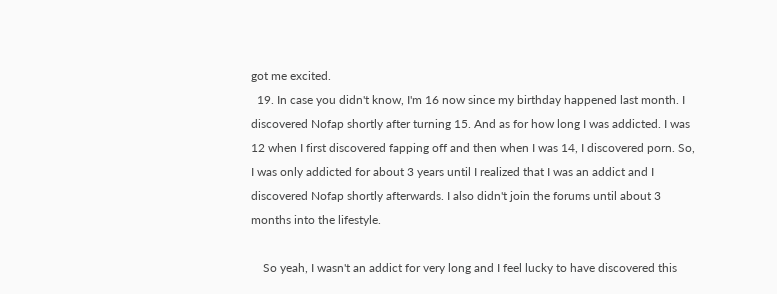got me excited.
  19. In case you didn't know, I'm 16 now since my birthday happened last month. I discovered Nofap shortly after turning 15. And as for how long I was addicted. I was 12 when I first discovered fapping off and then when I was 14, I discovered porn. So, I was only addicted for about 3 years until I realized that I was an addict and I discovered Nofap shortly afterwards. I also didn't join the forums until about 3 months into the lifestyle.

    So yeah, I wasn't an addict for very long and I feel lucky to have discovered this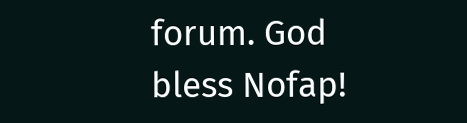forum. God bless Nofap!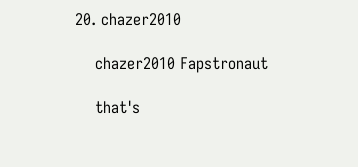20. chazer2010

    chazer2010 Fapstronaut

    that's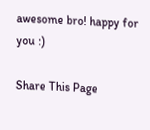awesome bro! happy for you :)

Share This Page